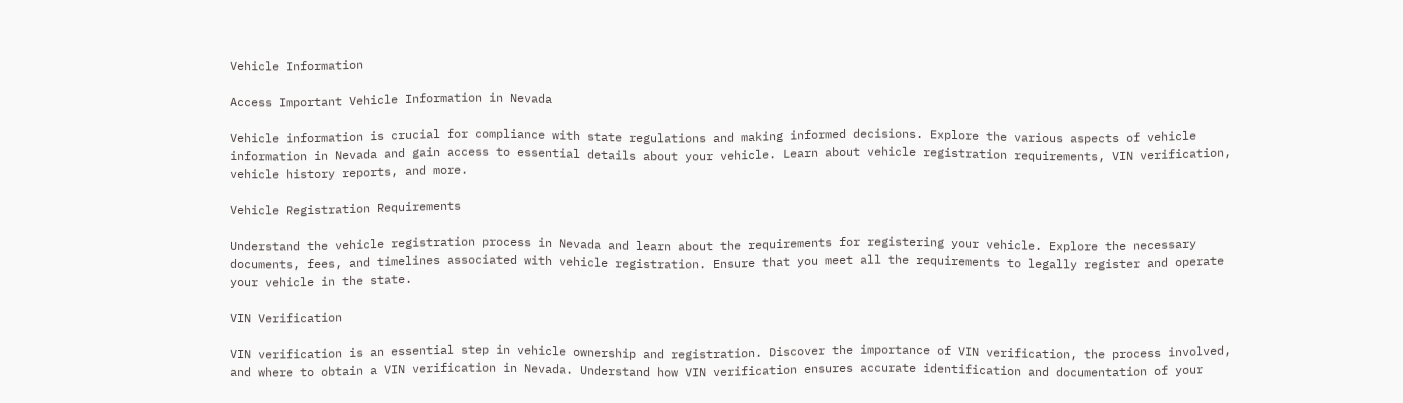Vehicle Information

Access Important Vehicle Information in Nevada

Vehicle information is crucial for compliance with state regulations and making informed decisions. Explore the various aspects of vehicle information in Nevada and gain access to essential details about your vehicle. Learn about vehicle registration requirements, VIN verification, vehicle history reports, and more.

Vehicle Registration Requirements

Understand the vehicle registration process in Nevada and learn about the requirements for registering your vehicle. Explore the necessary documents, fees, and timelines associated with vehicle registration. Ensure that you meet all the requirements to legally register and operate your vehicle in the state.

VIN Verification

VIN verification is an essential step in vehicle ownership and registration. Discover the importance of VIN verification, the process involved, and where to obtain a VIN verification in Nevada. Understand how VIN verification ensures accurate identification and documentation of your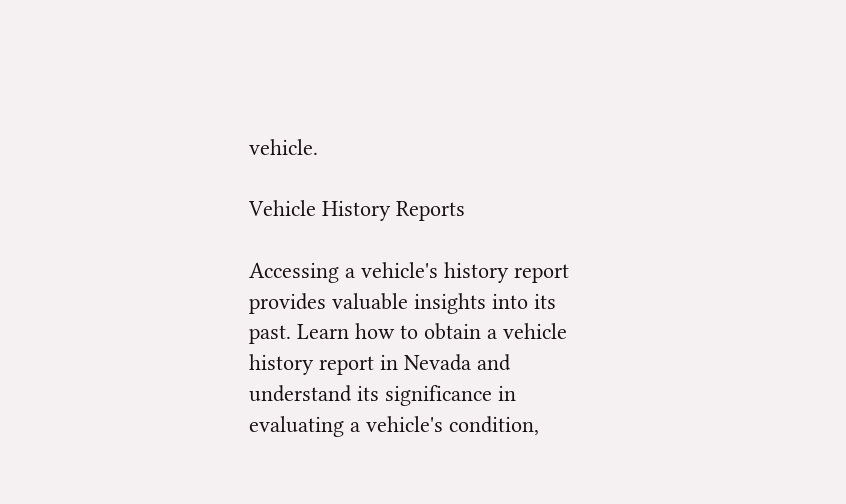vehicle.

Vehicle History Reports

Accessing a vehicle's history report provides valuable insights into its past. Learn how to obtain a vehicle history report in Nevada and understand its significance in evaluating a vehicle's condition,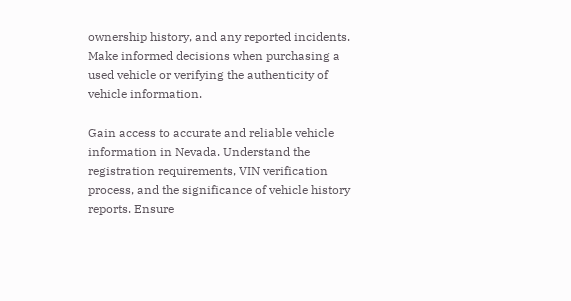ownership history, and any reported incidents. Make informed decisions when purchasing a used vehicle or verifying the authenticity of vehicle information.

Gain access to accurate and reliable vehicle information in Nevada. Understand the registration requirements, VIN verification process, and the significance of vehicle history reports. Ensure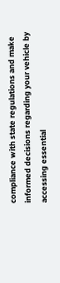compliance with state regulations and make informed decisions regarding your vehicle by accessing essential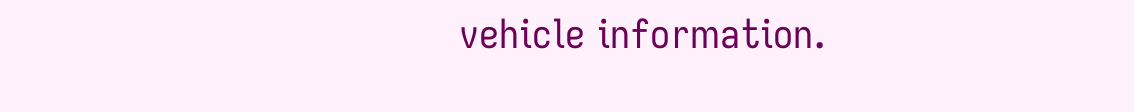vehicle information.